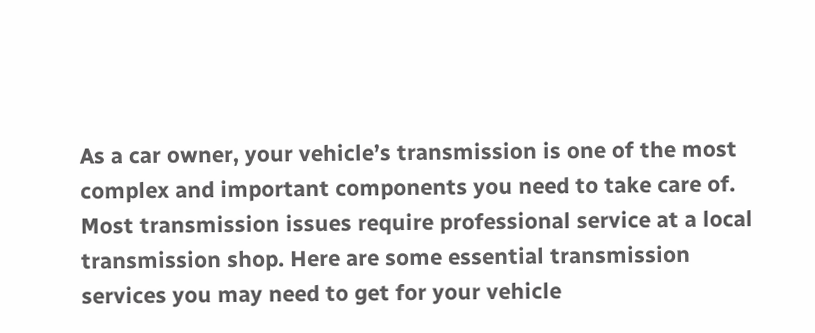As a car owner, your vehicle’s transmission is one of the most complex and important components you need to take care of. Most transmission issues require professional service at a local transmission shop. Here are some essential transmission services you may need to get for your vehicle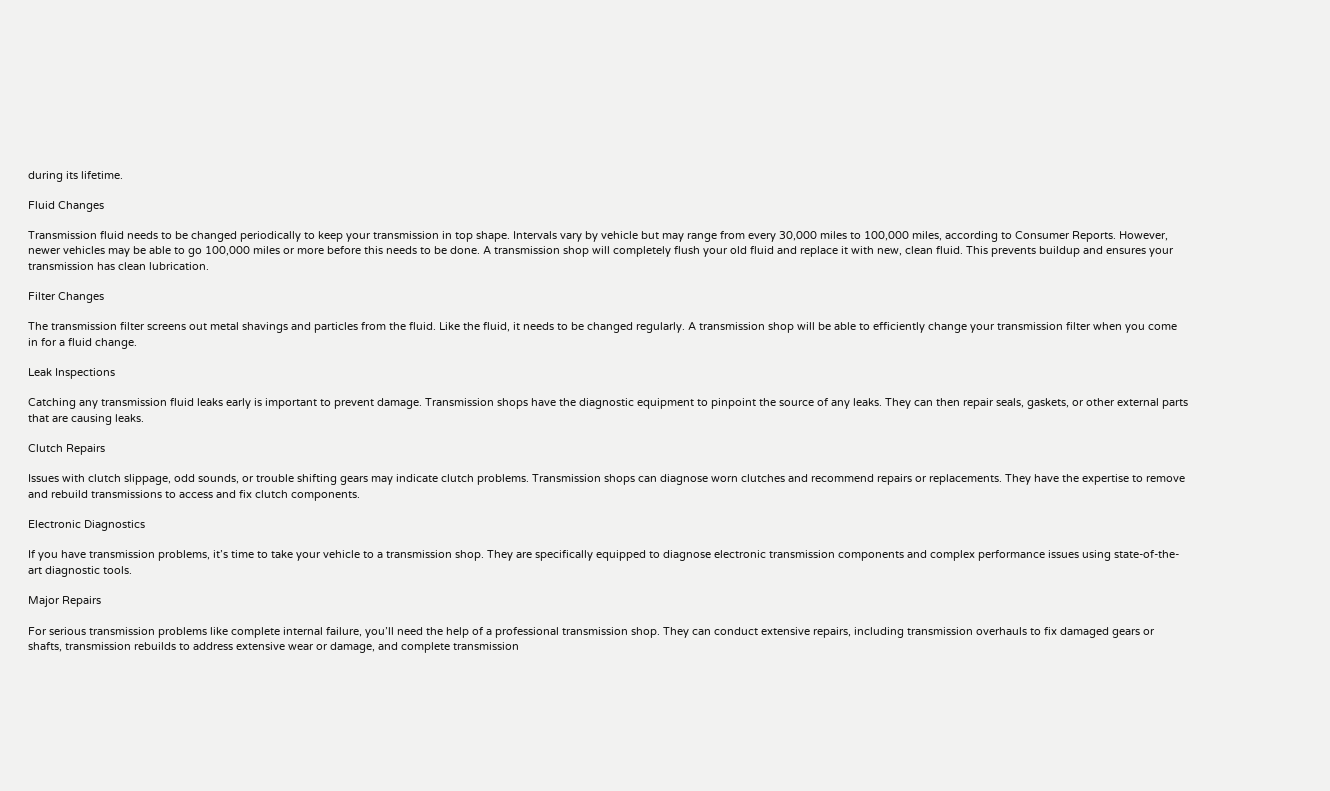during its lifetime.

Fluid Changes

Transmission fluid needs to be changed periodically to keep your transmission in top shape. Intervals vary by vehicle but may range from every 30,000 miles to 100,000 miles, according to Consumer Reports. However, newer vehicles may be able to go 100,000 miles or more before this needs to be done. A transmission shop will completely flush your old fluid and replace it with new, clean fluid. This prevents buildup and ensures your transmission has clean lubrication.

Filter Changes

The transmission filter screens out metal shavings and particles from the fluid. Like the fluid, it needs to be changed regularly. A transmission shop will be able to efficiently change your transmission filter when you come in for a fluid change.

Leak Inspections

Catching any transmission fluid leaks early is important to prevent damage. Transmission shops have the diagnostic equipment to pinpoint the source of any leaks. They can then repair seals, gaskets, or other external parts that are causing leaks.

Clutch Repairs

Issues with clutch slippage, odd sounds, or trouble shifting gears may indicate clutch problems. Transmission shops can diagnose worn clutches and recommend repairs or replacements. They have the expertise to remove and rebuild transmissions to access and fix clutch components.

Electronic Diagnostics

If you have transmission problems, it’s time to take your vehicle to a transmission shop. They are specifically equipped to diagnose electronic transmission components and complex performance issues using state-of-the-art diagnostic tools.

Major Repairs

For serious transmission problems like complete internal failure, you’ll need the help of a professional transmission shop. They can conduct extensive repairs, including transmission overhauls to fix damaged gears or shafts, transmission rebuilds to address extensive wear or damage, and complete transmission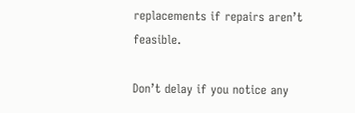replacements if repairs aren’t feasible.

Don’t delay if you notice any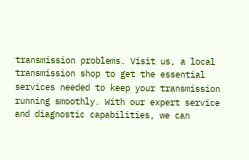transmission problems. Visit us, a local transmission shop to get the essential services needed to keep your transmission running smoothly. With our expert service and diagnostic capabilities, we can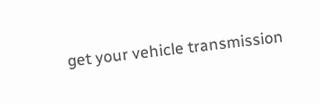get your vehicle transmission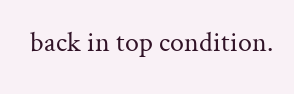back in top condition.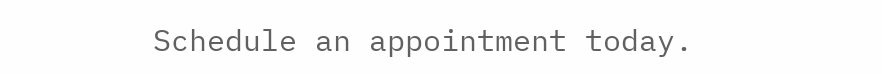Schedule an appointment today.